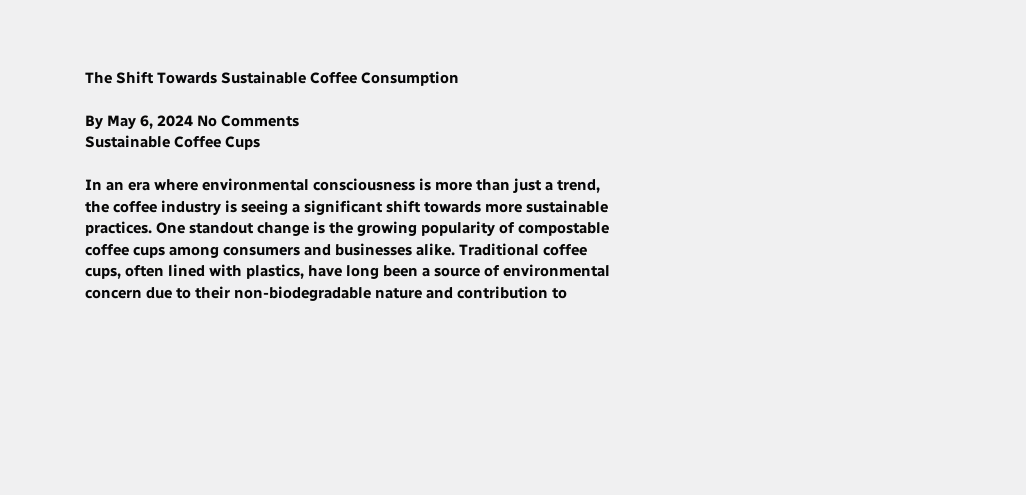The Shift Towards Sustainable Coffee Consumption

By May 6, 2024 No Comments
Sustainable Coffee Cups

In an era where environmental consciousness is more than just a trend, the coffee industry is seeing a significant shift towards more sustainable practices. One standout change is the growing popularity of compostable coffee cups among consumers and businesses alike. Traditional coffee cups, often lined with plastics, have long been a source of environmental concern due to their non-biodegradable nature and contribution to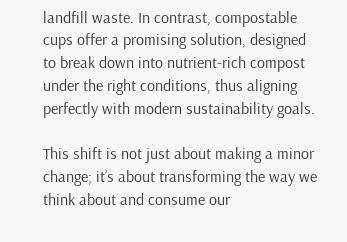landfill waste. In contrast, compostable cups offer a promising solution, designed to break down into nutrient-rich compost under the right conditions, thus aligning perfectly with modern sustainability goals.

This shift is not just about making a minor change; it’s about transforming the way we think about and consume our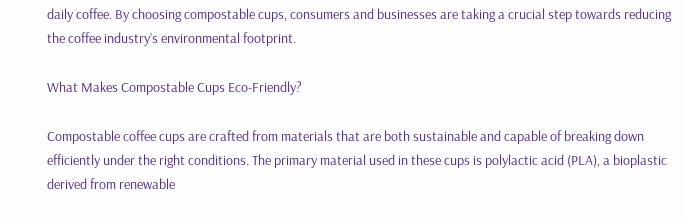daily coffee. By choosing compostable cups, consumers and businesses are taking a crucial step towards reducing the coffee industry’s environmental footprint.

What Makes Compostable Cups Eco-Friendly?

Compostable coffee cups are crafted from materials that are both sustainable and capable of breaking down efficiently under the right conditions. The primary material used in these cups is polylactic acid (PLA), a bioplastic derived from renewable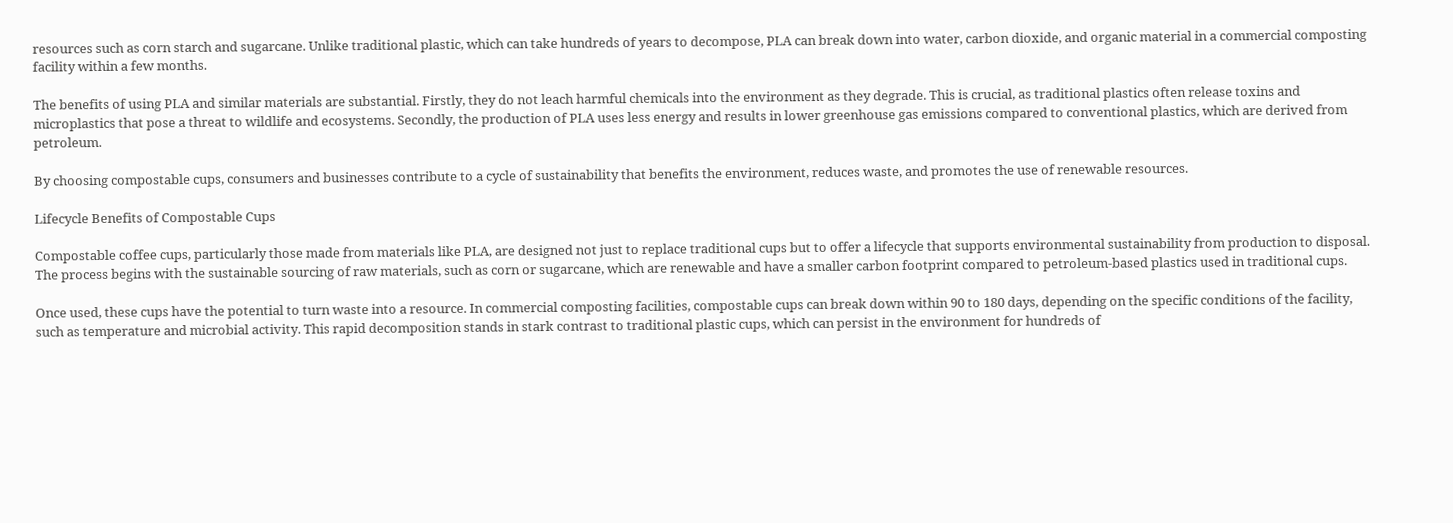resources such as corn starch and sugarcane. Unlike traditional plastic, which can take hundreds of years to decompose, PLA can break down into water, carbon dioxide, and organic material in a commercial composting facility within a few months.

The benefits of using PLA and similar materials are substantial. Firstly, they do not leach harmful chemicals into the environment as they degrade. This is crucial, as traditional plastics often release toxins and microplastics that pose a threat to wildlife and ecosystems. Secondly, the production of PLA uses less energy and results in lower greenhouse gas emissions compared to conventional plastics, which are derived from petroleum.

By choosing compostable cups, consumers and businesses contribute to a cycle of sustainability that benefits the environment, reduces waste, and promotes the use of renewable resources.

Lifecycle Benefits of Compostable Cups

Compostable coffee cups, particularly those made from materials like PLA, are designed not just to replace traditional cups but to offer a lifecycle that supports environmental sustainability from production to disposal. The process begins with the sustainable sourcing of raw materials, such as corn or sugarcane, which are renewable and have a smaller carbon footprint compared to petroleum-based plastics used in traditional cups.

Once used, these cups have the potential to turn waste into a resource. In commercial composting facilities, compostable cups can break down within 90 to 180 days, depending on the specific conditions of the facility, such as temperature and microbial activity. This rapid decomposition stands in stark contrast to traditional plastic cups, which can persist in the environment for hundreds of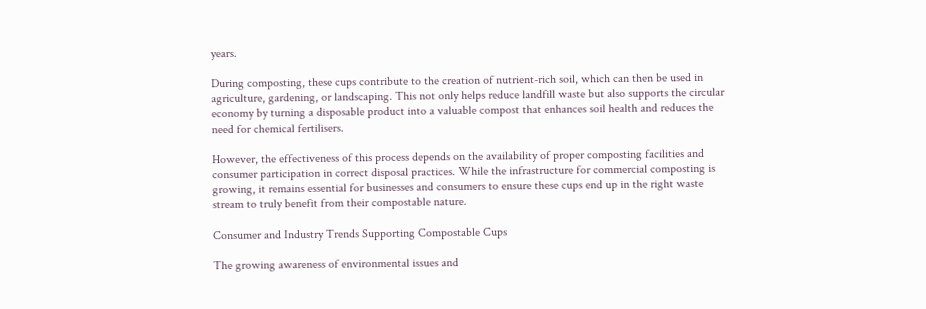years.

During composting, these cups contribute to the creation of nutrient-rich soil, which can then be used in agriculture, gardening, or landscaping. This not only helps reduce landfill waste but also supports the circular economy by turning a disposable product into a valuable compost that enhances soil health and reduces the need for chemical fertilisers.

However, the effectiveness of this process depends on the availability of proper composting facilities and consumer participation in correct disposal practices. While the infrastructure for commercial composting is growing, it remains essential for businesses and consumers to ensure these cups end up in the right waste stream to truly benefit from their compostable nature.

Consumer and Industry Trends Supporting Compostable Cups

The growing awareness of environmental issues and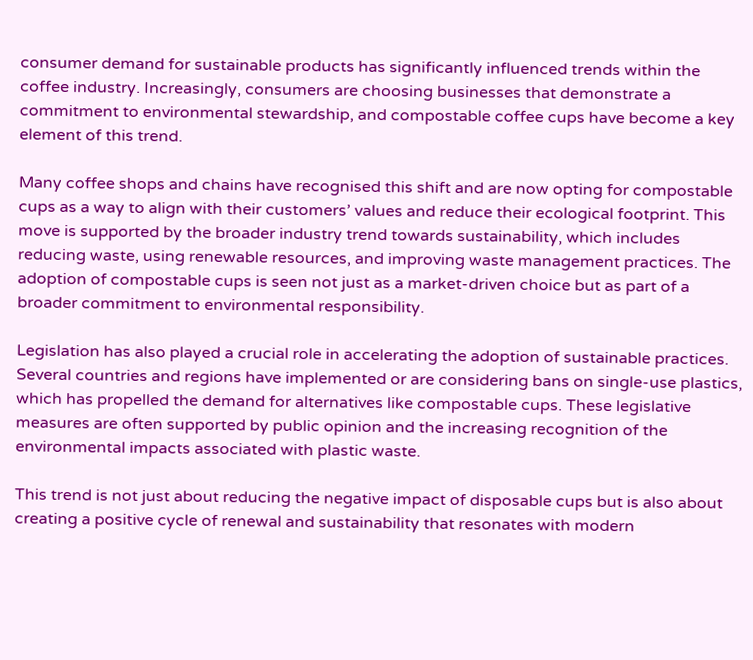consumer demand for sustainable products has significantly influenced trends within the coffee industry. Increasingly, consumers are choosing businesses that demonstrate a commitment to environmental stewardship, and compostable coffee cups have become a key element of this trend.

Many coffee shops and chains have recognised this shift and are now opting for compostable cups as a way to align with their customers’ values and reduce their ecological footprint. This move is supported by the broader industry trend towards sustainability, which includes reducing waste, using renewable resources, and improving waste management practices. The adoption of compostable cups is seen not just as a market-driven choice but as part of a broader commitment to environmental responsibility.

Legislation has also played a crucial role in accelerating the adoption of sustainable practices. Several countries and regions have implemented or are considering bans on single-use plastics, which has propelled the demand for alternatives like compostable cups. These legislative measures are often supported by public opinion and the increasing recognition of the environmental impacts associated with plastic waste.

This trend is not just about reducing the negative impact of disposable cups but is also about creating a positive cycle of renewal and sustainability that resonates with modern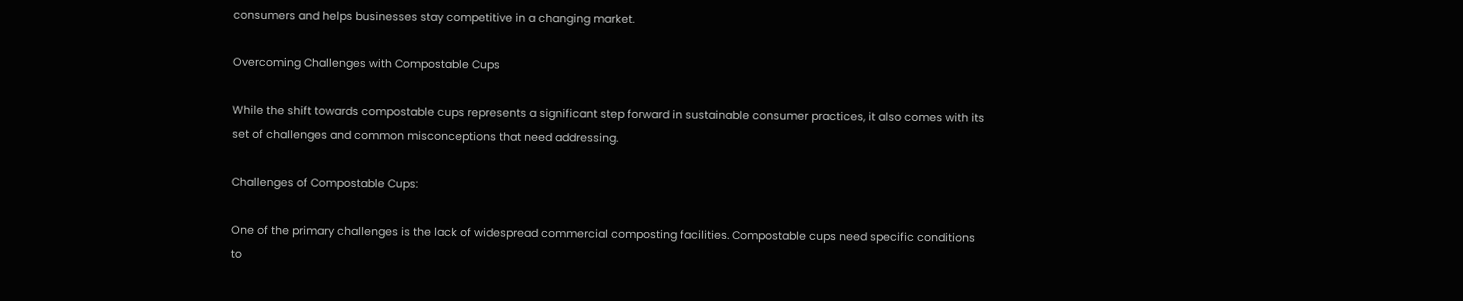consumers and helps businesses stay competitive in a changing market.

Overcoming Challenges with Compostable Cups

While the shift towards compostable cups represents a significant step forward in sustainable consumer practices, it also comes with its set of challenges and common misconceptions that need addressing.

Challenges of Compostable Cups:

One of the primary challenges is the lack of widespread commercial composting facilities. Compostable cups need specific conditions to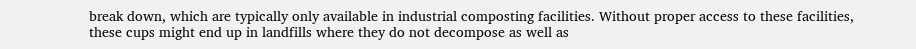break down, which are typically only available in industrial composting facilities. Without proper access to these facilities, these cups might end up in landfills where they do not decompose as well as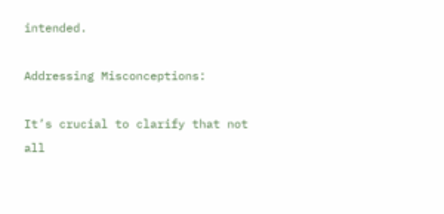intended.

Addressing Misconceptions:

It’s crucial to clarify that not all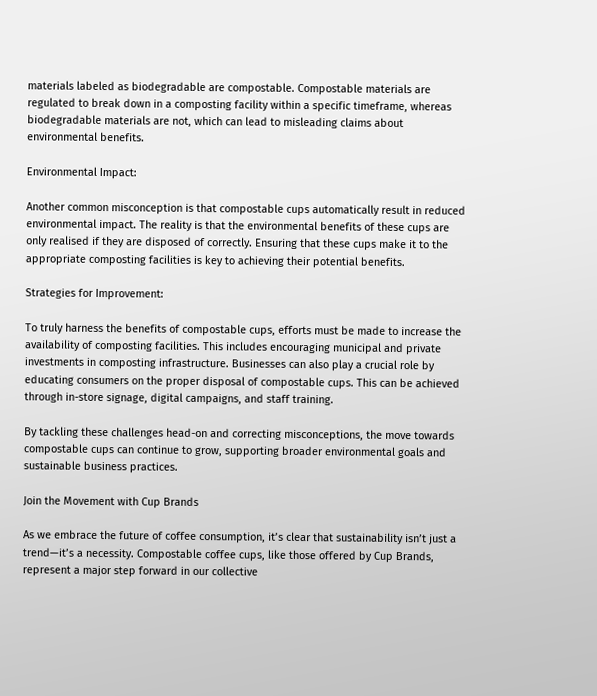materials labeled as biodegradable are compostable. Compostable materials are regulated to break down in a composting facility within a specific timeframe, whereas biodegradable materials are not, which can lead to misleading claims about environmental benefits.

Environmental Impact:

Another common misconception is that compostable cups automatically result in reduced environmental impact. The reality is that the environmental benefits of these cups are only realised if they are disposed of correctly. Ensuring that these cups make it to the appropriate composting facilities is key to achieving their potential benefits.

Strategies for Improvement:

To truly harness the benefits of compostable cups, efforts must be made to increase the availability of composting facilities. This includes encouraging municipal and private investments in composting infrastructure. Businesses can also play a crucial role by educating consumers on the proper disposal of compostable cups. This can be achieved through in-store signage, digital campaigns, and staff training.

By tackling these challenges head-on and correcting misconceptions, the move towards compostable cups can continue to grow, supporting broader environmental goals and sustainable business practices.

Join the Movement with Cup Brands

As we embrace the future of coffee consumption, it’s clear that sustainability isn’t just a trend—it’s a necessity. Compostable coffee cups, like those offered by Cup Brands, represent a major step forward in our collective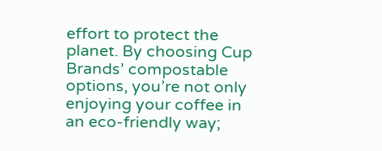effort to protect the planet. By choosing Cup Brands’ compostable options, you’re not only enjoying your coffee in an eco-friendly way;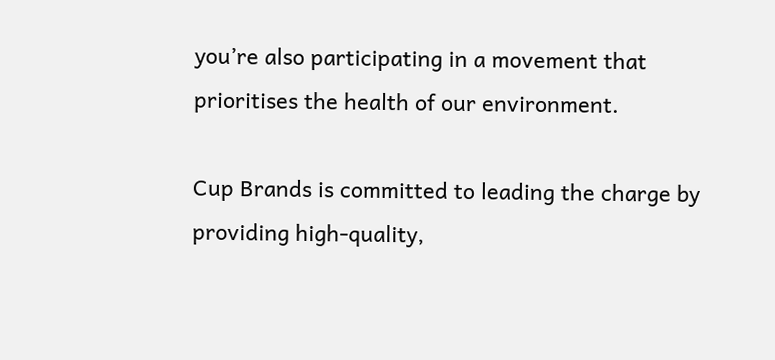you’re also participating in a movement that prioritises the health of our environment.

Cup Brands is committed to leading the charge by providing high-quality,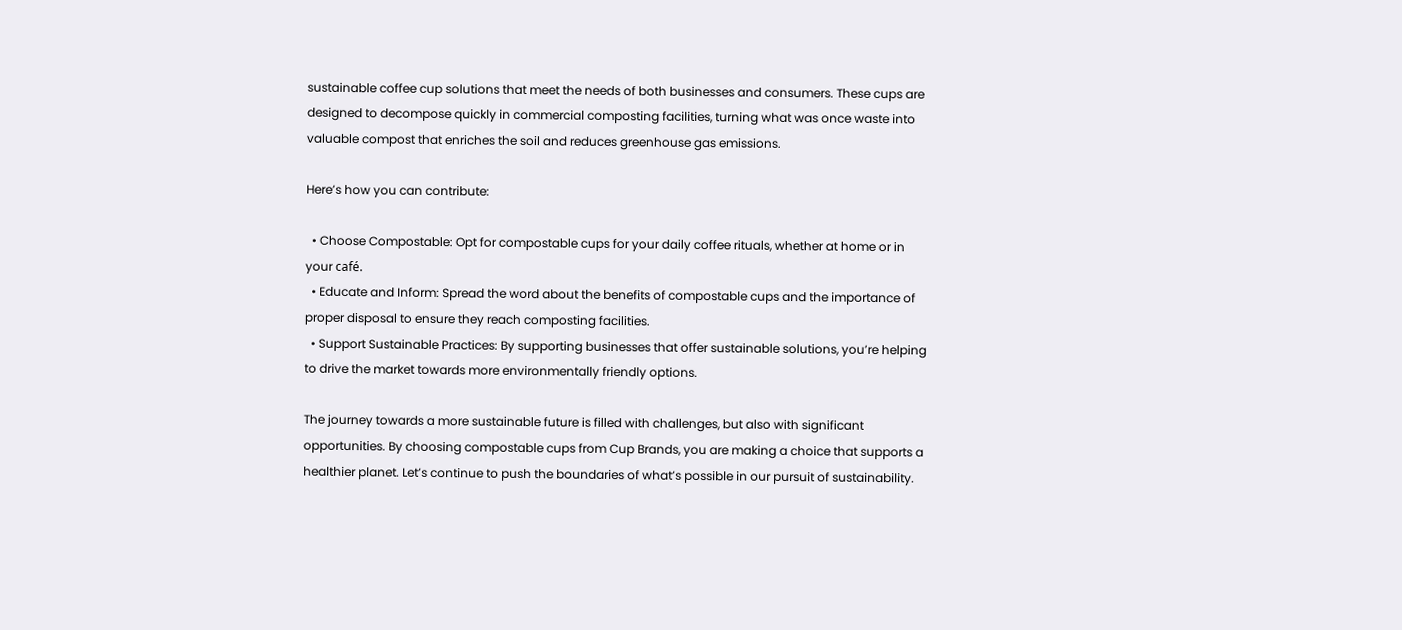sustainable coffee cup solutions that meet the needs of both businesses and consumers. These cups are designed to decompose quickly in commercial composting facilities, turning what was once waste into valuable compost that enriches the soil and reduces greenhouse gas emissions.

Here’s how you can contribute:

  • Choose Compostable: Opt for compostable cups for your daily coffee rituals, whether at home or in your café.
  • Educate and Inform: Spread the word about the benefits of compostable cups and the importance of proper disposal to ensure they reach composting facilities.
  • Support Sustainable Practices: By supporting businesses that offer sustainable solutions, you’re helping to drive the market towards more environmentally friendly options.

The journey towards a more sustainable future is filled with challenges, but also with significant opportunities. By choosing compostable cups from Cup Brands, you are making a choice that supports a healthier planet. Let’s continue to push the boundaries of what’s possible in our pursuit of sustainability.